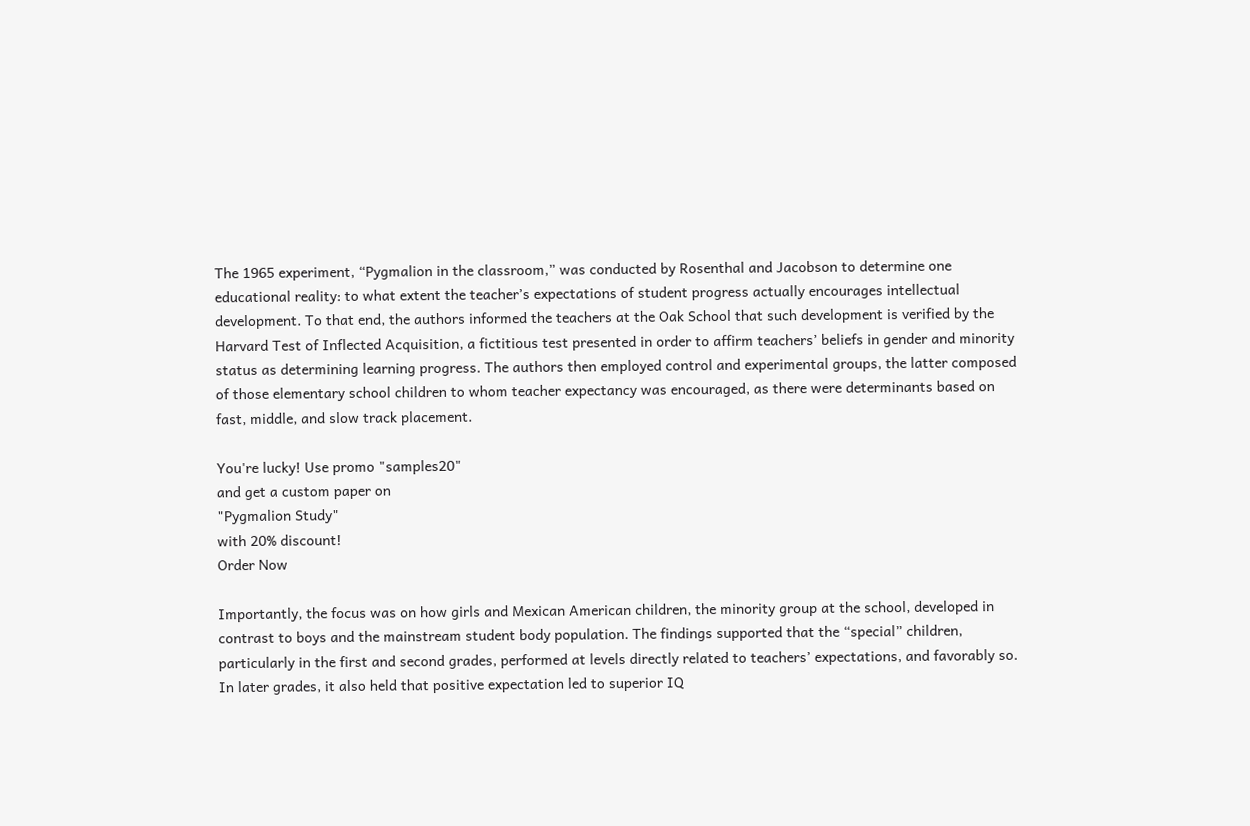The 1965 experiment, “Pygmalion in the classroom,” was conducted by Rosenthal and Jacobson to determine one educational reality: to what extent the teacher’s expectations of student progress actually encourages intellectual development. To that end, the authors informed the teachers at the Oak School that such development is verified by the Harvard Test of Inflected Acquisition, a fictitious test presented in order to affirm teachers’ beliefs in gender and minority status as determining learning progress. The authors then employed control and experimental groups, the latter composed of those elementary school children to whom teacher expectancy was encouraged, as there were determinants based on fast, middle, and slow track placement.

You're lucky! Use promo "samples20"
and get a custom paper on
"Pygmalion Study"
with 20% discount!
Order Now

Importantly, the focus was on how girls and Mexican American children, the minority group at the school, developed in contrast to boys and the mainstream student body population. The findings supported that the “special” children, particularly in the first and second grades, performed at levels directly related to teachers’ expectations, and favorably so. In later grades, it also held that positive expectation led to superior IQ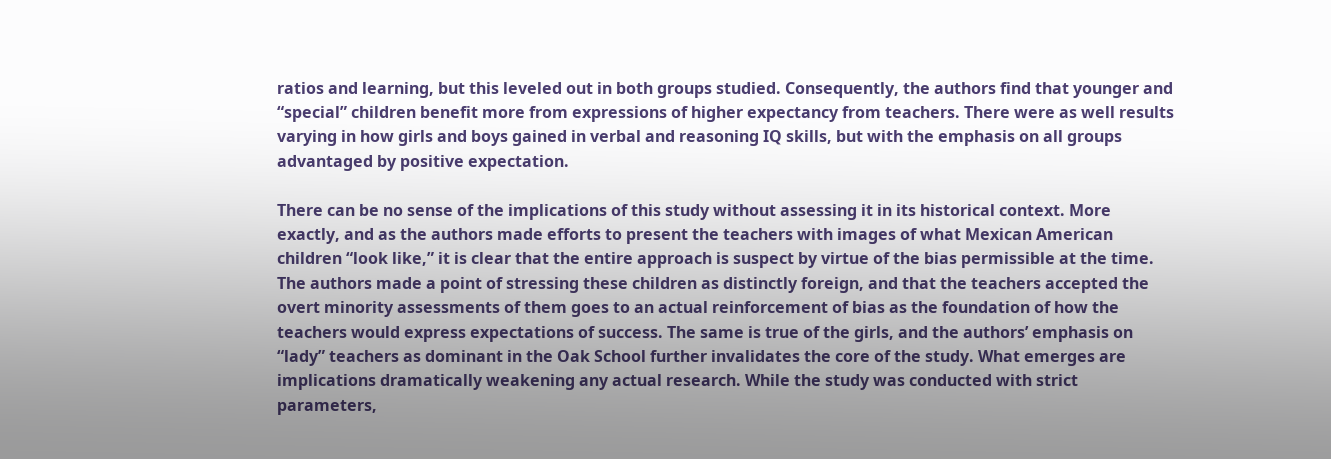ratios and learning, but this leveled out in both groups studied. Consequently, the authors find that younger and “special” children benefit more from expressions of higher expectancy from teachers. There were as well results varying in how girls and boys gained in verbal and reasoning IQ skills, but with the emphasis on all groups advantaged by positive expectation.

There can be no sense of the implications of this study without assessing it in its historical context. More exactly, and as the authors made efforts to present the teachers with images of what Mexican American children “look like,” it is clear that the entire approach is suspect by virtue of the bias permissible at the time. The authors made a point of stressing these children as distinctly foreign, and that the teachers accepted the overt minority assessments of them goes to an actual reinforcement of bias as the foundation of how the teachers would express expectations of success. The same is true of the girls, and the authors’ emphasis on “lady” teachers as dominant in the Oak School further invalidates the core of the study. What emerges are implications dramatically weakening any actual research. While the study was conducted with strict parameters,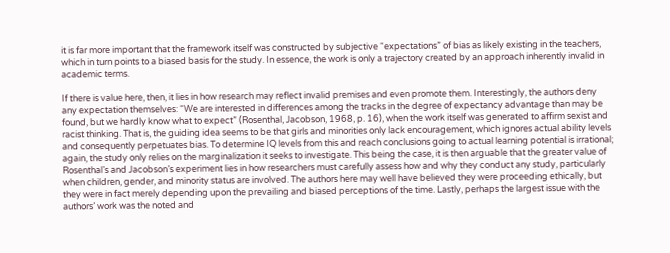it is far more important that the framework itself was constructed by subjective “expectations” of bias as likely existing in the teachers, which in turn points to a biased basis for the study. In essence, the work is only a trajectory created by an approach inherently invalid in academic terms.

If there is value here, then, it lies in how research may reflect invalid premises and even promote them. Interestingly, the authors deny any expectation themselves: “We are interested in differences among the tracks in the degree of expectancy advantage than may be found, but we hardly know what to expect” (Rosenthal, Jacobson, 1968, p. 16), when the work itself was generated to affirm sexist and racist thinking. That is, the guiding idea seems to be that girls and minorities only lack encouragement, which ignores actual ability levels and consequently perpetuates bias. To determine IQ levels from this and reach conclusions going to actual learning potential is irrational; again, the study only relies on the marginalization it seeks to investigate. This being the case, it is then arguable that the greater value of Rosenthal’s and Jacobson’s experiment lies in how researchers must carefully assess how and why they conduct any study, particularly when children, gender, and minority status are involved. The authors here may well have believed they were proceeding ethically, but they were in fact merely depending upon the prevailing and biased perceptions of the time. Lastly, perhaps the largest issue with the authors’ work was the noted and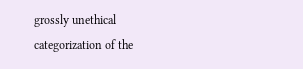grossly unethical categorization of the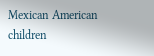Mexican American children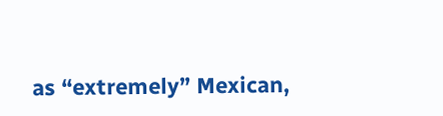as “extremely” Mexican,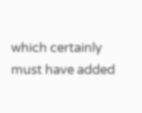which certainly must have added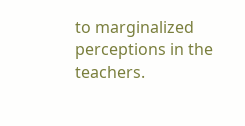to marginalized perceptions in the teachers.